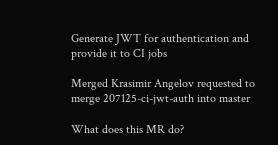Generate JWT for authentication and provide it to CI jobs

Merged Krasimir Angelov requested to merge 207125-ci-jwt-auth into master

What does this MR do?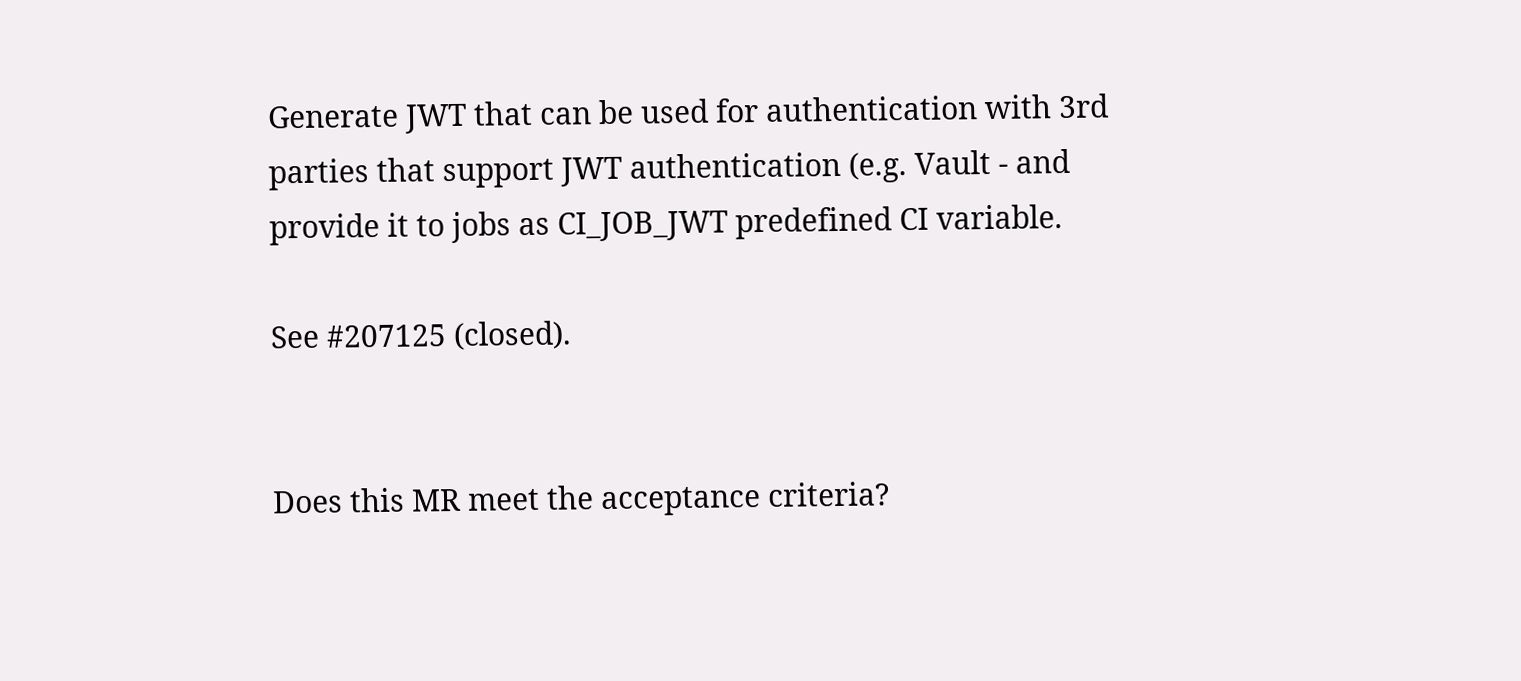Generate JWT that can be used for authentication with 3rd parties that support JWT authentication (e.g. Vault - and provide it to jobs as CI_JOB_JWT predefined CI variable.

See #207125 (closed).


Does this MR meet the acceptance criteria?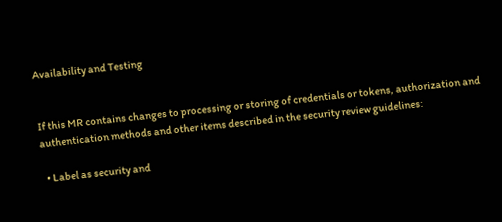Availability and Testing


If this MR contains changes to processing or storing of credentials or tokens, authorization and authentication methods and other items described in the security review guidelines:

  • Label as security and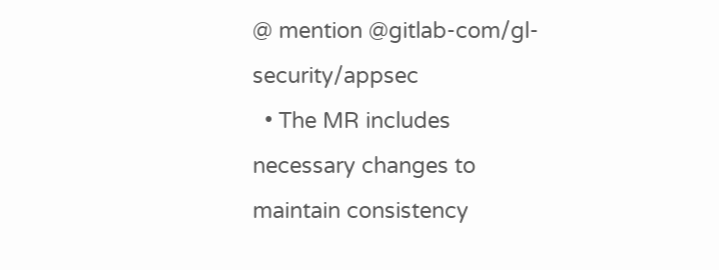@ mention @gitlab-com/gl-security/appsec
  • The MR includes necessary changes to maintain consistency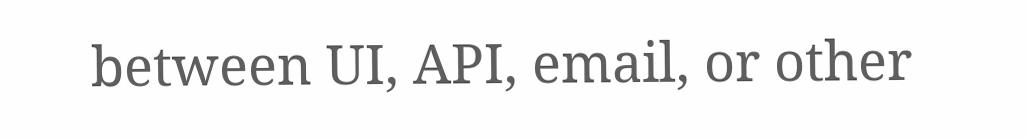between UI, API, email, or other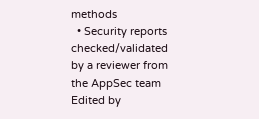methods
  • Security reports checked/validated by a reviewer from the AppSec team
Edited by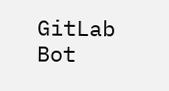GitLab Bot